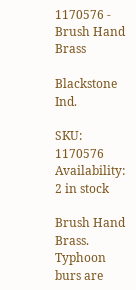1170576 - Brush Hand Brass

Blackstone Ind.

SKU: 1170576
Availability: 2 in stock

Brush Hand Brass.  Typhoon burs are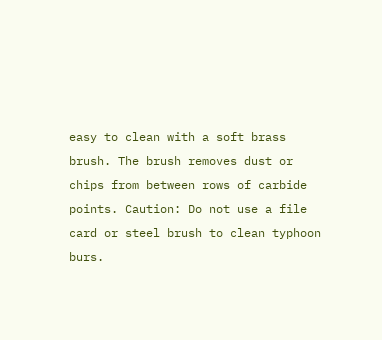easy to clean with a soft brass brush. The brush removes dust or chips from between rows of carbide points. Caution: Do not use a file card or steel brush to clean typhoon burs.